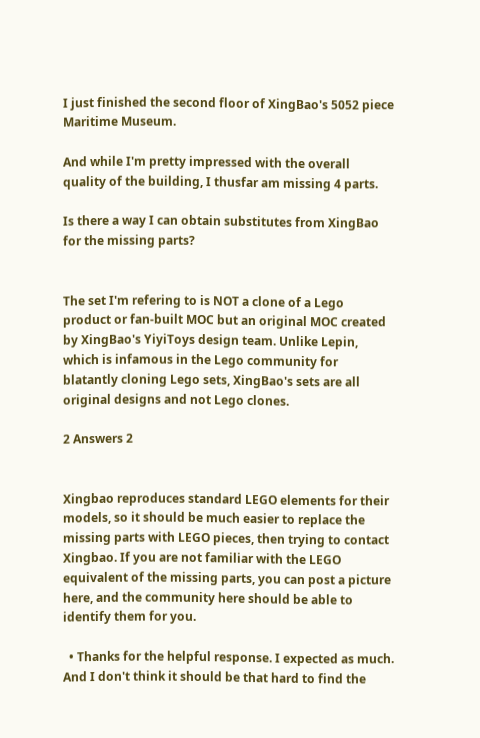I just finished the second floor of XingBao's 5052 piece Maritime Museum.

And while I'm pretty impressed with the overall quality of the building, I thusfar am missing 4 parts.

Is there a way I can obtain substitutes from XingBao for the missing parts?


The set I'm refering to is NOT a clone of a Lego product or fan-built MOC but an original MOC created by XingBao's YiyiToys design team. Unlike Lepin, which is infamous in the Lego community for blatantly cloning Lego sets, XingBao's sets are all original designs and not Lego clones.

2 Answers 2


Xingbao reproduces standard LEGO elements for their models, so it should be much easier to replace the missing parts with LEGO pieces, then trying to contact Xingbao. If you are not familiar with the LEGO equivalent of the missing parts, you can post a picture here, and the community here should be able to identify them for you.

  • Thanks for the helpful response. I expected as much. And I don't think it should be that hard to find the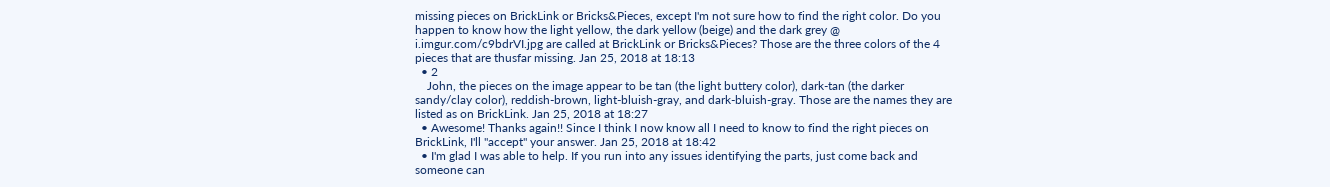missing pieces on BrickLink or Bricks&Pieces, except I'm not sure how to find the right color. Do you happen to know how the light yellow, the dark yellow (beige) and the dark grey @ i.imgur.com/c9bdrVI.jpg are called at BrickLink or Bricks&Pieces? Those are the three colors of the 4 pieces that are thusfar missing. Jan 25, 2018 at 18:13
  • 2
    John, the pieces on the image appear to be tan (the light buttery color), dark-tan (the darker sandy/clay color), reddish-brown, light-bluish-gray, and dark-bluish-gray. Those are the names they are listed as on BrickLink. Jan 25, 2018 at 18:27
  • Awesome! Thanks again!! Since I think I now know all I need to know to find the right pieces on BrickLink, I'll "accept" your answer. Jan 25, 2018 at 18:42
  • I'm glad I was able to help. If you run into any issues identifying the parts, just come back and someone can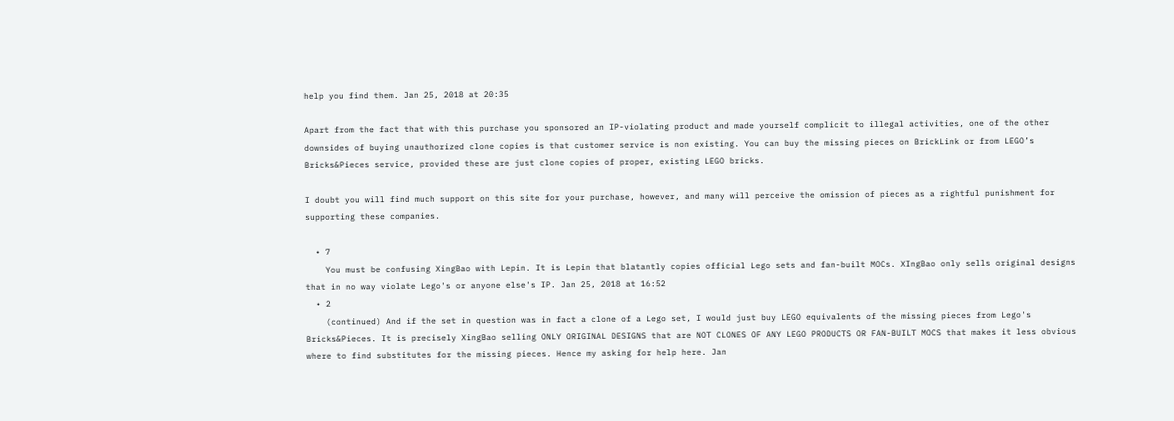help you find them. Jan 25, 2018 at 20:35

Apart from the fact that with this purchase you sponsored an IP-violating product and made yourself complicit to illegal activities, one of the other downsides of buying unauthorized clone copies is that customer service is non existing. You can buy the missing pieces on BrickLink or from LEGO’s Bricks&Pieces service, provided these are just clone copies of proper, existing LEGO bricks.

I doubt you will find much support on this site for your purchase, however, and many will perceive the omission of pieces as a rightful punishment for supporting these companies.

  • 7
    You must be confusing XingBao with Lepin. It is Lepin that blatantly copies official Lego sets and fan-built MOCs. XIngBao only sells original designs that in no way violate Lego's or anyone else's IP. Jan 25, 2018 at 16:52
  • 2
    (continued) And if the set in question was in fact a clone of a Lego set, I would just buy LEGO equivalents of the missing pieces from Lego's Bricks&Pieces. It is precisely XingBao selling ONLY ORIGINAL DESIGNS that are NOT CLONES OF ANY LEGO PRODUCTS OR FAN-BUILT MOCS that makes it less obvious where to find substitutes for the missing pieces. Hence my asking for help here. Jan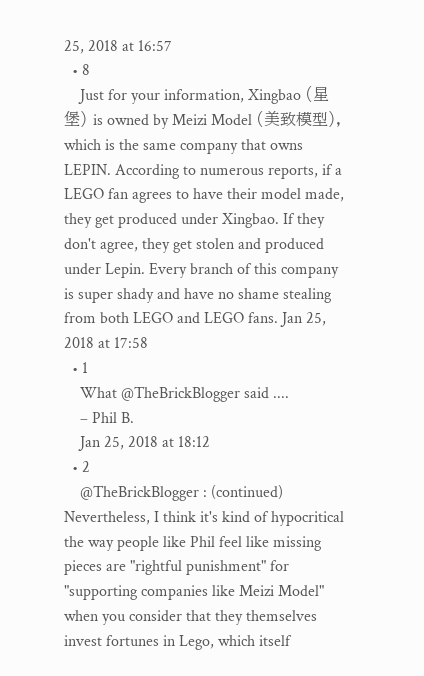25, 2018 at 16:57
  • 8
    Just for your information, Xingbao (星堡) is owned by Meizi Model (美致模型), which is the same company that owns LEPIN. According to numerous reports, if a LEGO fan agrees to have their model made, they get produced under Xingbao. If they don't agree, they get stolen and produced under Lepin. Every branch of this company is super shady and have no shame stealing from both LEGO and LEGO fans. Jan 25, 2018 at 17:58
  • 1
    What @TheBrickBlogger said ....
    – Phil B.
    Jan 25, 2018 at 18:12
  • 2
    @TheBrickBlogger : (continued) Nevertheless, I think it's kind of hypocritical the way people like Phil feel like missing pieces are "rightful punishment" for "supporting companies like Meizi Model" when you consider that they themselves invest fortunes in Lego, which itself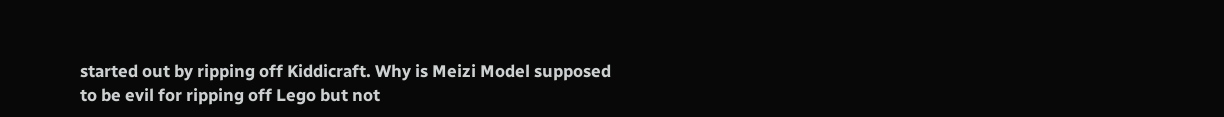started out by ripping off Kiddicraft. Why is Meizi Model supposed to be evil for ripping off Lego but not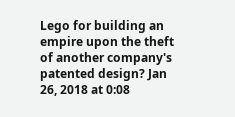Lego for building an empire upon the theft of another company's patented design? Jan 26, 2018 at 0:08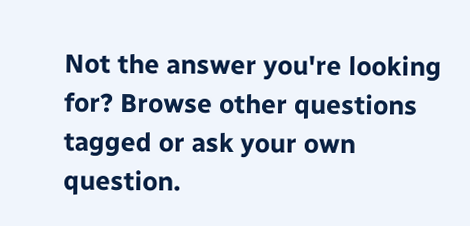Not the answer you're looking for? Browse other questions tagged or ask your own question.